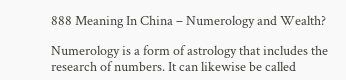888 Meaning In China – Numerology and Wealth?

Numerology is a form of astrology that includes the research of numbers. It can likewise be called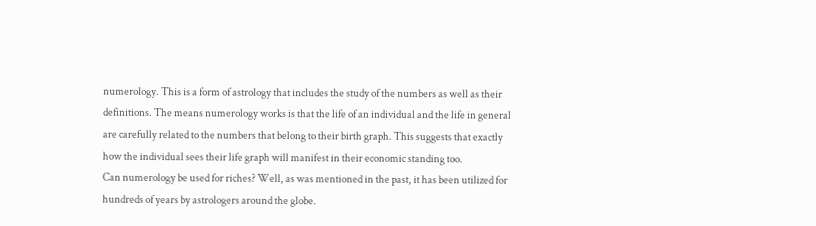numerology. This is a form of astrology that includes the study of the numbers as well as their definitions. The means numerology works is that the life of an individual and the life in general are carefully related to the numbers that belong to their birth graph. This suggests that exactly how the individual sees their life graph will manifest in their economic standing too.
Can numerology be used for riches? Well, as was mentioned in the past, it has been utilized for hundreds of years by astrologers around the globe.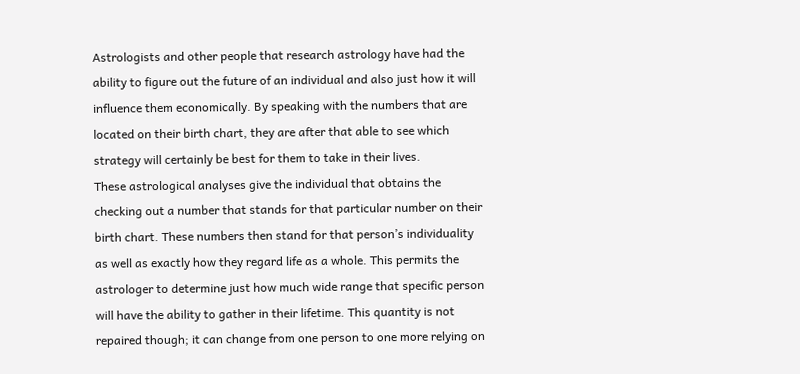Astrologists and other people that research astrology have had the ability to figure out the future of an individual and also just how it will influence them economically. By speaking with the numbers that are located on their birth chart, they are after that able to see which strategy will certainly be best for them to take in their lives.
These astrological analyses give the individual that obtains the checking out a number that stands for that particular number on their birth chart. These numbers then stand for that person’s individuality as well as exactly how they regard life as a whole. This permits the astrologer to determine just how much wide range that specific person will have the ability to gather in their lifetime. This quantity is not repaired though; it can change from one person to one more relying on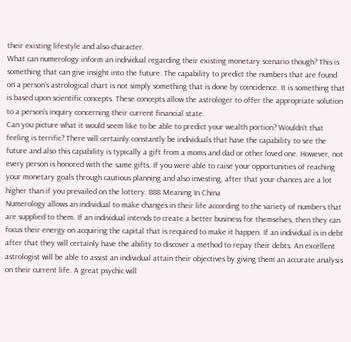their existing lifestyle and also character.
What can numerology inform an individual regarding their existing monetary scenario though? This is something that can give insight into the future. The capability to predict the numbers that are found on a person’s astrological chart is not simply something that is done by coincidence. It is something that is based upon scientific concepts. These concepts allow the astrologer to offer the appropriate solution to a person’s inquiry concerning their current financial state.
Can you picture what it would seem like to be able to predict your wealth portion? Wouldn’t that feeling is terrific? There will certainly constantly be individuals that have the capability to see the future and also this capability is typically a gift from a moms and dad or other loved one. However, not every person is honored with the same gifts. If you were able to raise your opportunities of reaching your monetary goals through cautious planning and also investing, after that your chances are a lot higher than if you prevailed on the lottery. 888 Meaning In China
Numerology allows an individual to make changes in their life according to the variety of numbers that are supplied to them. If an individual intends to create a better business for themselves, then they can focus their energy on acquiring the capital that is required to make it happen. If an individual is in debt after that they will certainly have the ability to discover a method to repay their debts. An excellent astrologist will be able to assist an individual attain their objectives by giving them an accurate analysis on their current life. A great psychic will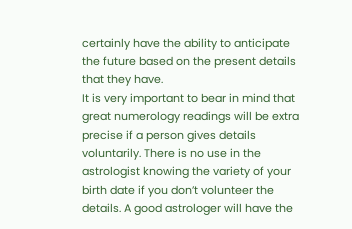certainly have the ability to anticipate the future based on the present details that they have.
It is very important to bear in mind that great numerology readings will be extra precise if a person gives details voluntarily. There is no use in the astrologist knowing the variety of your birth date if you don’t volunteer the details. A good astrologer will have the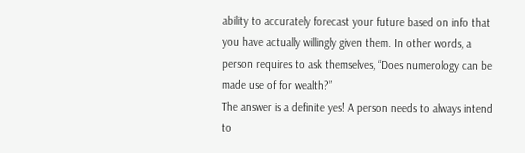ability to accurately forecast your future based on info that you have actually willingly given them. In other words, a person requires to ask themselves, “Does numerology can be made use of for wealth?”
The answer is a definite yes! A person needs to always intend to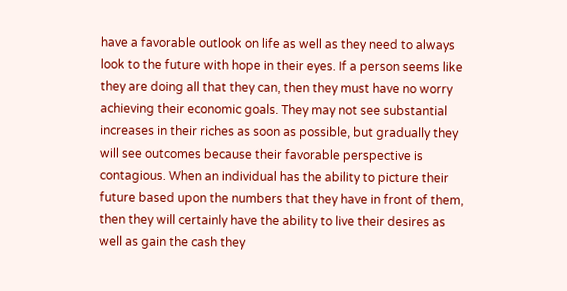have a favorable outlook on life as well as they need to always look to the future with hope in their eyes. If a person seems like they are doing all that they can, then they must have no worry achieving their economic goals. They may not see substantial increases in their riches as soon as possible, but gradually they will see outcomes because their favorable perspective is contagious. When an individual has the ability to picture their future based upon the numbers that they have in front of them, then they will certainly have the ability to live their desires as well as gain the cash they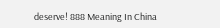deserve! 888 Meaning In China